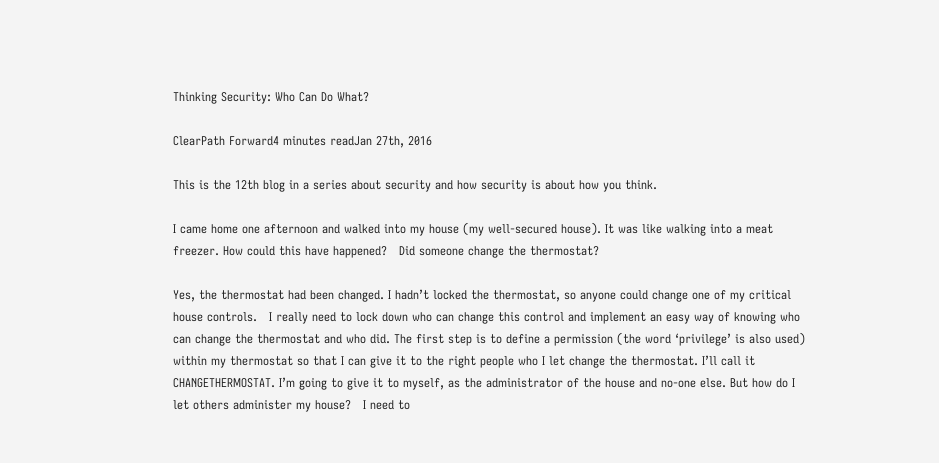Thinking Security: Who Can Do What?

ClearPath Forward4 minutes readJan 27th, 2016

This is the 12th blog in a series about security and how security is about how you think.

I came home one afternoon and walked into my house (my well-secured house). It was like walking into a meat freezer. How could this have happened?   Did someone change the thermostat?

Yes, the thermostat had been changed. I hadn’t locked the thermostat, so anyone could change one of my critical house controls.   I really need to lock down who can change this control and implement an easy way of knowing who can change the thermostat and who did. The first step is to define a permission (the word ‘privilege’ is also used) within my thermostat so that I can give it to the right people who I let change the thermostat. I’ll call it CHANGETHERMOSTAT. I’m going to give it to myself, as the administrator of the house and no-one else. But how do I let others administer my house?   I need to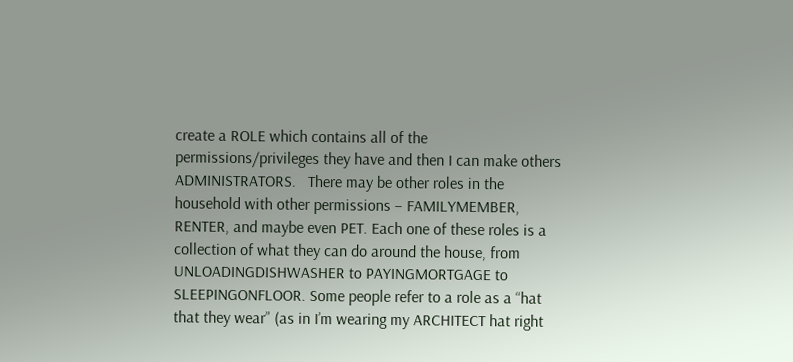create a ROLE which contains all of the permissions/privileges they have and then I can make others ADMINISTRATORS.   There may be other roles in the household with other permissions – FAMILYMEMBER, RENTER, and maybe even PET. Each one of these roles is a collection of what they can do around the house, from UNLOADINGDISHWASHER to PAYINGMORTGAGE to SLEEPINGONFLOOR. Some people refer to a role as a “hat that they wear” (as in I’m wearing my ARCHITECT hat right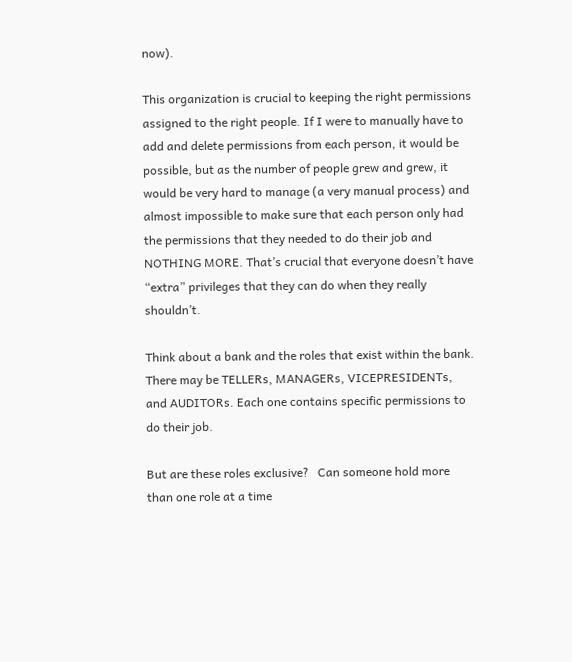now).

This organization is crucial to keeping the right permissions assigned to the right people. If I were to manually have to add and delete permissions from each person, it would be possible, but as the number of people grew and grew, it would be very hard to manage (a very manual process) and almost impossible to make sure that each person only had the permissions that they needed to do their job and NOTHING MORE. That’s crucial that everyone doesn’t have “extra” privileges that they can do when they really shouldn’t.

Think about a bank and the roles that exist within the bank.   There may be TELLERs, MANAGERs, VICEPRESIDENTs, and AUDITORs. Each one contains specific permissions to do their job.

But are these roles exclusive?   Can someone hold more than one role at a time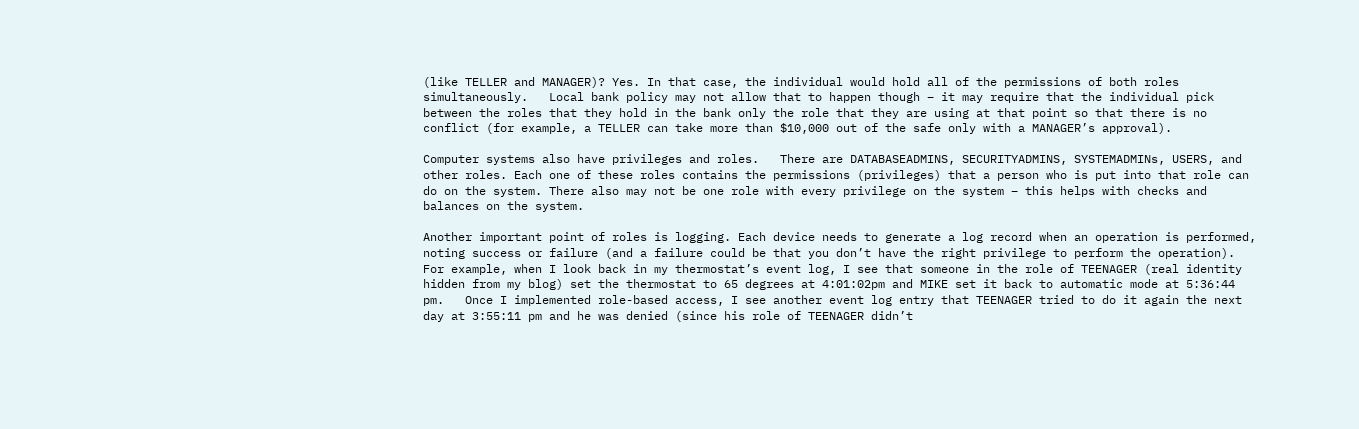(like TELLER and MANAGER)? Yes. In that case, the individual would hold all of the permissions of both roles simultaneously.   Local bank policy may not allow that to happen though – it may require that the individual pick between the roles that they hold in the bank only the role that they are using at that point so that there is no conflict (for example, a TELLER can take more than $10,000 out of the safe only with a MANAGER’s approval).

Computer systems also have privileges and roles.   There are DATABASEADMINS, SECURITYADMINS, SYSTEMADMINs, USERS, and other roles. Each one of these roles contains the permissions (privileges) that a person who is put into that role can do on the system. There also may not be one role with every privilege on the system – this helps with checks and balances on the system.

Another important point of roles is logging. Each device needs to generate a log record when an operation is performed, noting success or failure (and a failure could be that you don’t have the right privilege to perform the operation).   For example, when I look back in my thermostat’s event log, I see that someone in the role of TEENAGER (real identity hidden from my blog) set the thermostat to 65 degrees at 4:01:02pm and MIKE set it back to automatic mode at 5:36:44 pm.   Once I implemented role-based access, I see another event log entry that TEENAGER tried to do it again the next day at 3:55:11 pm and he was denied (since his role of TEENAGER didn’t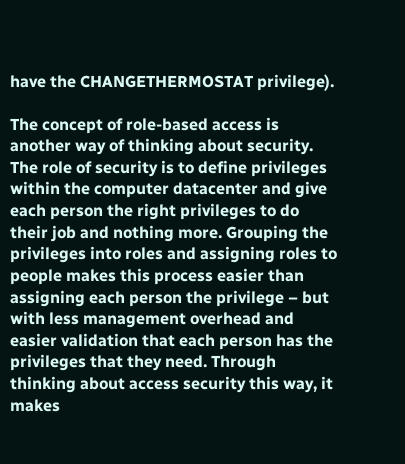have the CHANGETHERMOSTAT privilege).

The concept of role-based access is another way of thinking about security.   The role of security is to define privileges within the computer datacenter and give each person the right privileges to do their job and nothing more. Grouping the privileges into roles and assigning roles to people makes this process easier than assigning each person the privilege – but with less management overhead and easier validation that each person has the privileges that they need. Through thinking about access security this way, it makes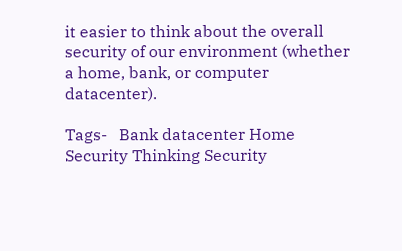it easier to think about the overall security of our environment (whether a home, bank, or computer datacenter).

Tags-   Bank datacenter Home Security Thinking Security